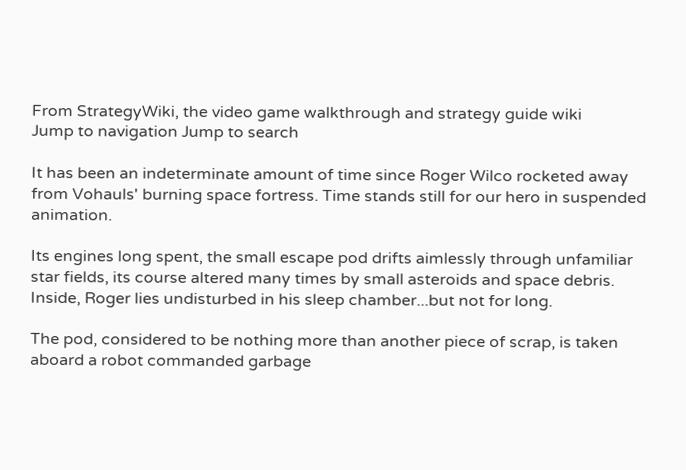From StrategyWiki, the video game walkthrough and strategy guide wiki
Jump to navigation Jump to search

It has been an indeterminate amount of time since Roger Wilco rocketed away from Vohauls' burning space fortress. Time stands still for our hero in suspended animation.

Its engines long spent, the small escape pod drifts aimlessly through unfamiliar star fields, its course altered many times by small asteroids and space debris. Inside, Roger lies undisturbed in his sleep chamber...but not for long.

The pod, considered to be nothing more than another piece of scrap, is taken aboard a robot commanded garbage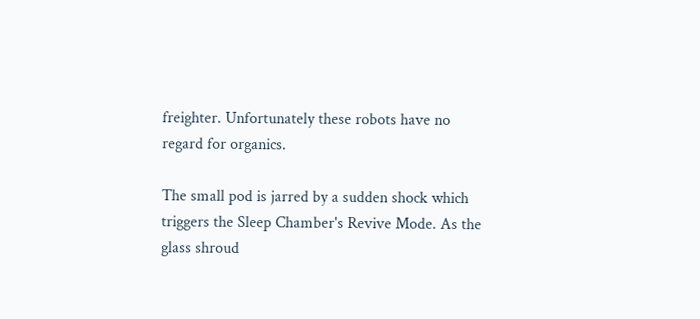freighter. Unfortunately these robots have no regard for organics.

The small pod is jarred by a sudden shock which triggers the Sleep Chamber's Revive Mode. As the glass shroud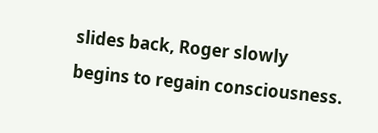slides back, Roger slowly begins to regain consciousness.